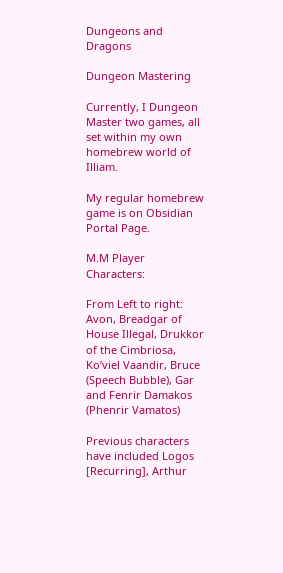Dungeons and Dragons

Dungeon Mastering

Currently, I Dungeon Master two games, all set within my own homebrew world of Illiam.

My regular homebrew game is on Obsidian Portal Page.

M.M Player Characters:

From Left to right: Avon, Breadgar of House Illegal, Drukkor of the Cimbriosa, Ko’viel Vaandir, Bruce (Speech Bubble), Gar and Fenrir Damakos (Phenrir Vamatos)

Previous characters have included Logos [Recurring], Arthur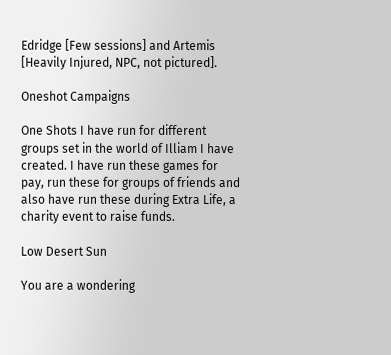Edridge [Few sessions] and Artemis [Heavily Injured, NPC, not pictured].

Oneshot Campaigns

One Shots I have run for different groups set in the world of Illiam I have created. I have run these games for pay, run these for groups of friends and also have run these during Extra Life, a charity event to raise funds.

Low Desert Sun

You are a wondering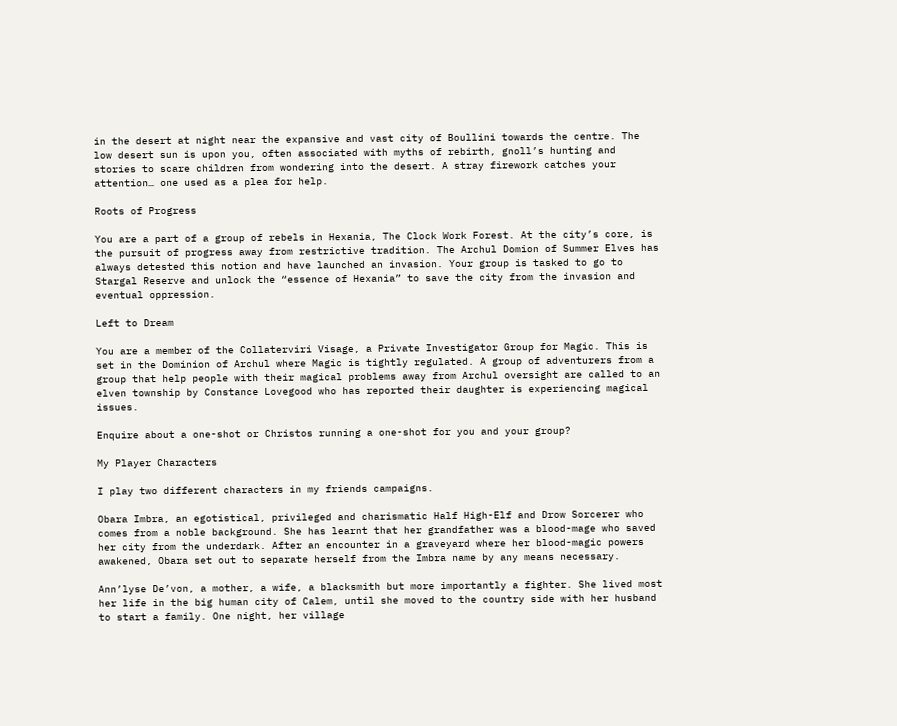in the desert at night near the expansive and vast city of Boullini towards the centre. The low desert sun is upon you, often associated with myths of rebirth, gnoll’s hunting and stories to scare children from wondering into the desert. A stray firework catches your attention… one used as a plea for help.

Roots of Progress

You are a part of a group of rebels in Hexania, The Clock Work Forest. At the city’s core, is the pursuit of progress away from restrictive tradition. The Archul Domion of Summer Elves has always detested this notion and have launched an invasion. Your group is tasked to go to Stargal Reserve and unlock the “essence of Hexania” to save the city from the invasion and eventual oppression.

Left to Dream

You are a member of the Collaterviri Visage, a Private Investigator Group for Magic. This is set in the Dominion of Archul where Magic is tightly regulated. A group of adventurers from a group that help people with their magical problems away from Archul oversight are called to an elven township by Constance Lovegood who has reported their daughter is experiencing magical issues.

Enquire about a one-shot or Christos running a one-shot for you and your group?

My Player Characters

I play two different characters in my friends campaigns.

Obara Imbra, an egotistical, privileged and charismatic Half High-Elf and Drow Sorcerer who comes from a noble background. She has learnt that her grandfather was a blood-mage who saved her city from the underdark. After an encounter in a graveyard where her blood-magic powers awakened, Obara set out to separate herself from the Imbra name by any means necessary.

Ann’lyse De’von, a mother, a wife, a blacksmith but more importantly a fighter. She lived most her life in the big human city of Calem, until she moved to the country side with her husband to start a family. One night, her village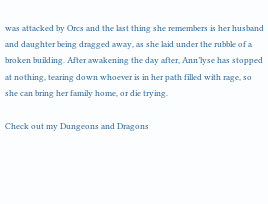was attacked by Orcs and the last thing she remembers is her husband and daughter being dragged away, as she laid under the rubble of a broken building. After awakening the day after, Ann’lyse has stopped at nothing, tearing down whoever is in her path filled with rage, so she can bring her family home, or die trying.

Check out my Dungeons and Dragons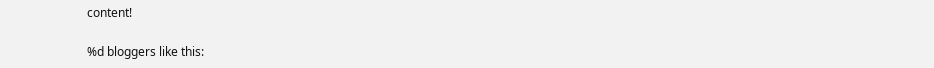content!

%d bloggers like this: